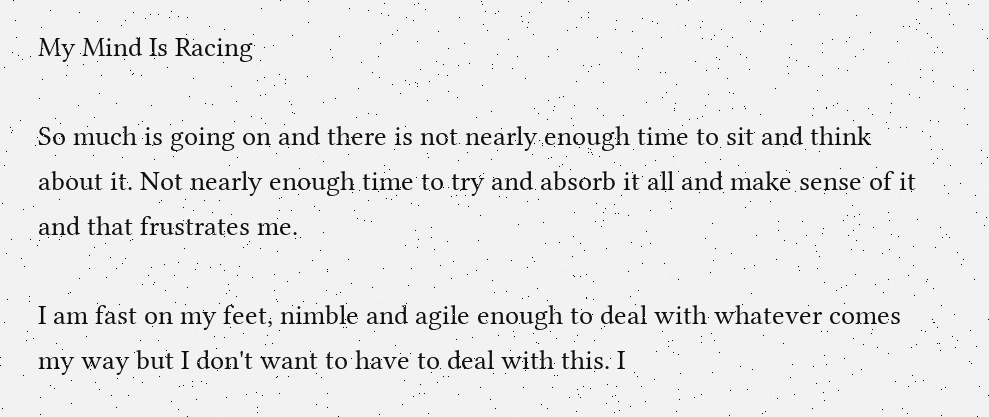My Mind Is Racing

So much is going on and there is not nearly enough time to sit and think about it. Not nearly enough time to try and absorb it all and make sense of it and that frustrates me.

I am fast on my feet, nimble and agile enough to deal with whatever comes my way but I don't want to have to deal with this. I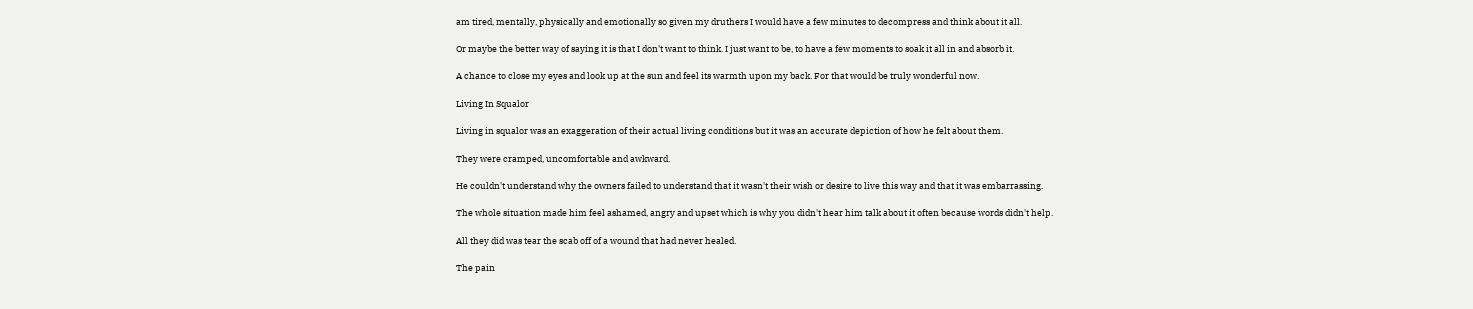am tired, mentally, physically and emotionally so given my druthers I would have a few minutes to decompress and think about it all.

Or maybe the better way of saying it is that I don't want to think. I just want to be, to have a few moments to soak it all in and absorb it.

A chance to close my eyes and look up at the sun and feel its warmth upon my back. For that would be truly wonderful now.

Living In Squalor

Living in squalor was an exaggeration of their actual living conditions but it was an accurate depiction of how he felt about them.

They were cramped, uncomfortable and awkward.

He couldn't understand why the owners failed to understand that it wasn't their wish or desire to live this way and that it was embarrassing.

The whole situation made him feel ashamed, angry and upset which is why you didn't hear him talk about it often because words didn't help.

All they did was tear the scab off of a wound that had never healed.

The pain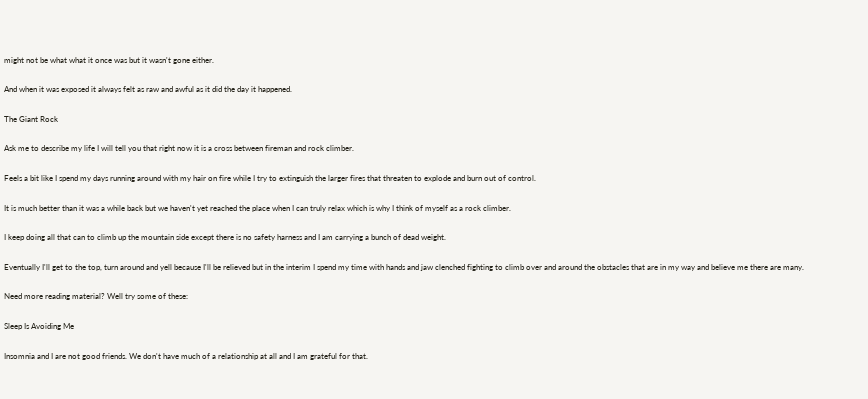might not be what what it once was but it wasn't gone either.

And when it was exposed it always felt as raw and awful as it did the day it happened.

The Giant Rock

Ask me to describe my life I will tell you that right now it is a cross between fireman and rock climber.

Feels a bit like I spend my days running around with my hair on fire while I try to extinguish the larger fires that threaten to explode and burn out of control.

It is much better than it was a while back but we haven't yet reached the place when I can truly relax which is why I think of myself as a rock climber.

I keep doing all that can to climb up the mountain side except there is no safety harness and I am carrying a bunch of dead weight.

Eventually I'll get to the top, turn around and yell because I'll be relieved but in the interim I spend my time with hands and jaw clenched fighting to climb over and around the obstacles that are in my way and believe me there are many.

Need more reading material? Well try some of these:

Sleep Is Avoiding Me

Insomnia and I are not good friends. We don't have much of a relationship at all and I am grateful for that.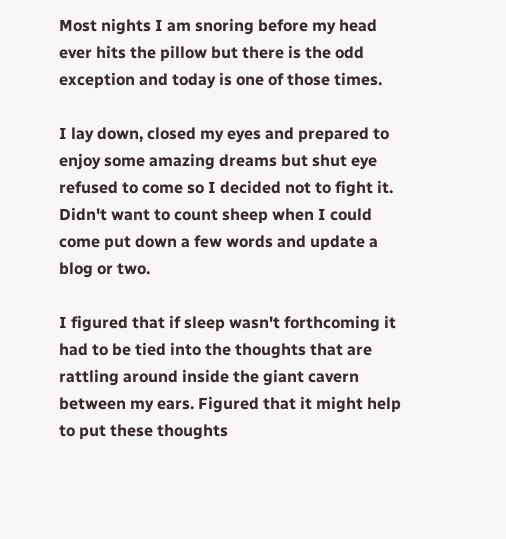Most nights I am snoring before my head ever hits the pillow but there is the odd exception and today is one of those times.

I lay down, closed my eyes and prepared to enjoy some amazing dreams but shut eye refused to come so I decided not to fight it. Didn't want to count sheep when I could come put down a few words and update a blog or two.

I figured that if sleep wasn't forthcoming it had to be tied into the thoughts that are rattling around inside the giant cavern between my ears. Figured that it might help to put these thoughts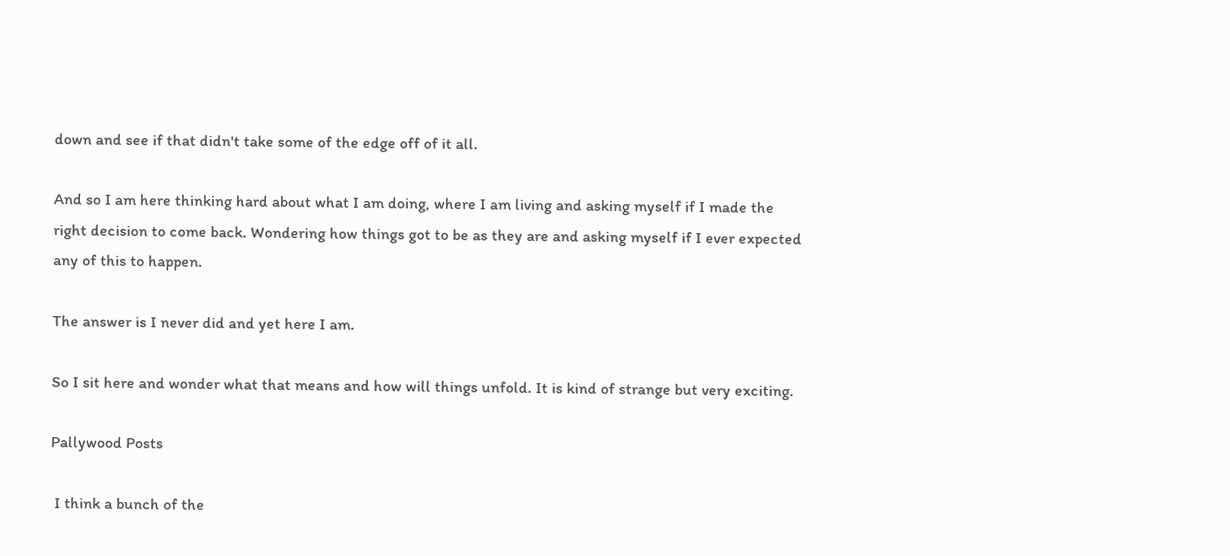down and see if that didn't take some of the edge off of it all.

And so I am here thinking hard about what I am doing, where I am living and asking myself if I made the right decision to come back. Wondering how things got to be as they are and asking myself if I ever expected any of this to happen.

The answer is I never did and yet here I am.

So I sit here and wonder what that means and how will things unfold. It is kind of strange but very exciting.

Pallywood Posts

 I think a bunch of the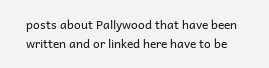posts about Pallywood that have been written and or linked here have to be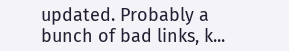updated. Probably a bunch of bad links, k...